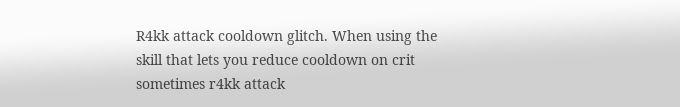R4kk attack cooldown glitch. When using the skill that lets you reduce cooldown on crit sometimes r4kk attack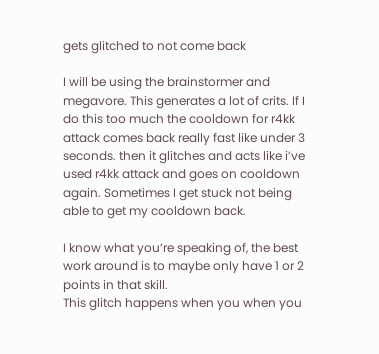gets glitched to not come back

I will be using the brainstormer and megavore. This generates a lot of crits. If I do this too much the cooldown for r4kk attack comes back really fast like under 3 seconds. then it glitches and acts like i’ve used r4kk attack and goes on cooldown again. Sometimes I get stuck not being able to get my cooldown back.

I know what you’re speaking of, the best work around is to maybe only have 1 or 2 points in that skill.
This glitch happens when you when you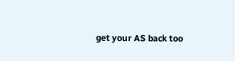get your AS back too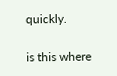quickly.

is this where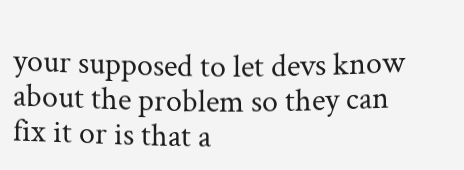your supposed to let devs know about the problem so they can fix it or is that a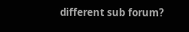different sub forum?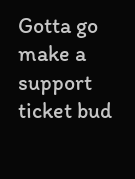Gotta go make a support ticket bud